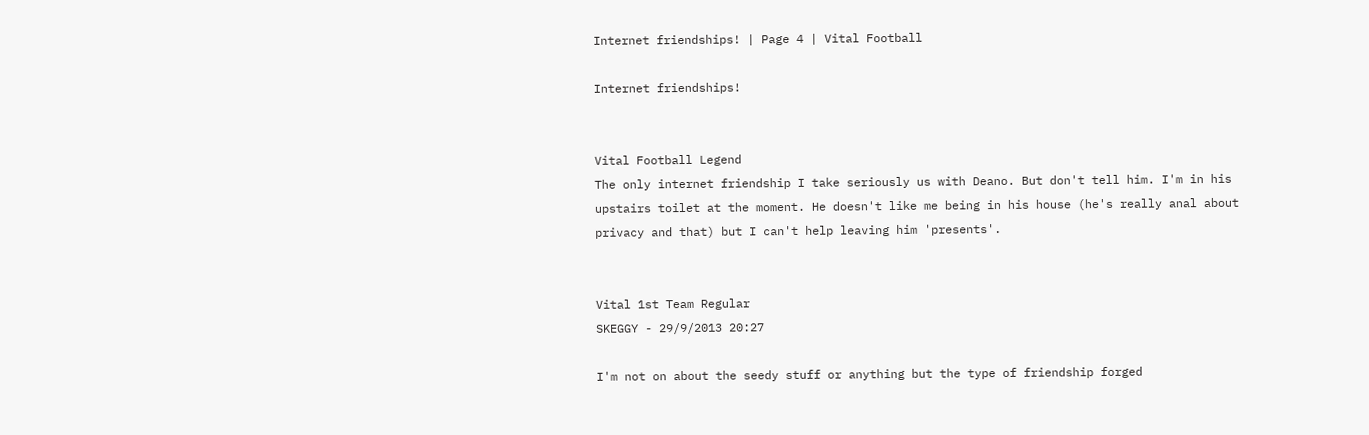Internet friendships! | Page 4 | Vital Football

Internet friendships!


Vital Football Legend
The only internet friendship I take seriously us with Deano. But don't tell him. I'm in his upstairs toilet at the moment. He doesn't like me being in his house (he's really anal about privacy and that) but I can't help leaving him 'presents'.


Vital 1st Team Regular
SKEGGY - 29/9/2013 20:27

I'm not on about the seedy stuff or anything but the type of friendship forged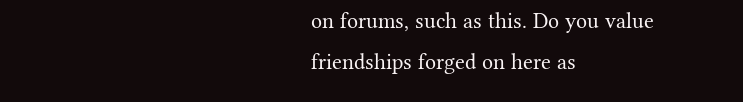on forums, such as this. Do you value friendships forged on here as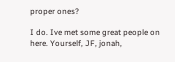proper ones?

I do. Ive met some great people on here. Yourself, JF, jonah,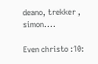deano, trekker , simon....

Even christo :10: